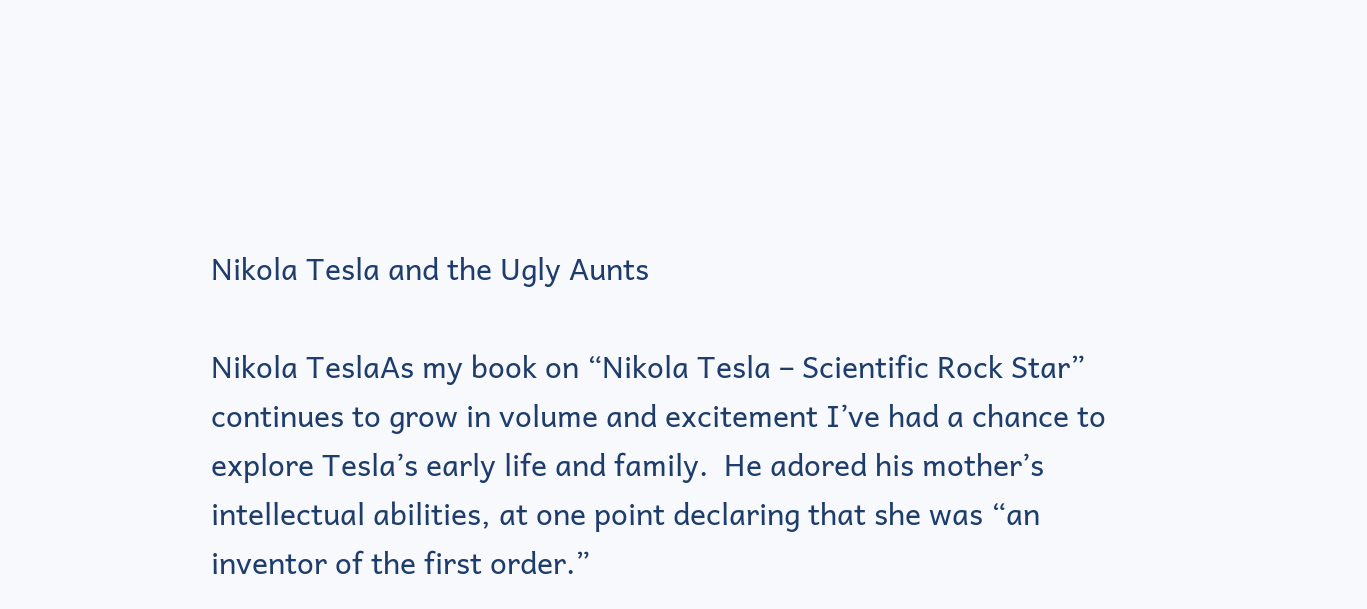Nikola Tesla and the Ugly Aunts

Nikola TeslaAs my book on “Nikola Tesla – Scientific Rock Star” continues to grow in volume and excitement I’ve had a chance to explore Tesla’s early life and family.  He adored his mother’s intellectual abilities, at one point declaring that she was “an inventor of the first order.”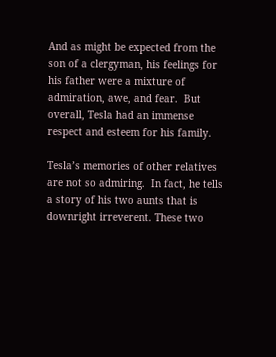And as might be expected from the son of a clergyman, his feelings for his father were a mixture of admiration, awe, and fear.  But overall, Tesla had an immense respect and esteem for his family.

Tesla’s memories of other relatives are not so admiring.  In fact, he tells a story of his two aunts that is downright irreverent. These two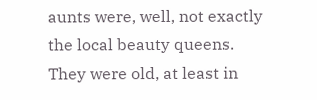aunts were, well, not exactly the local beauty queens.  They were old, at least in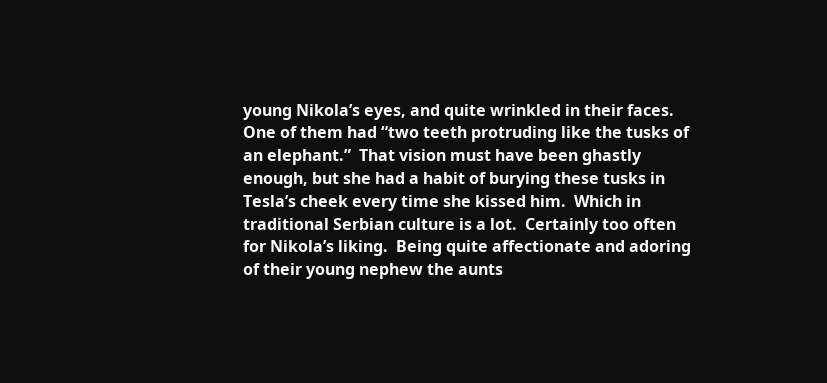young Nikola’s eyes, and quite wrinkled in their faces.  One of them had “two teeth protruding like the tusks of an elephant.”  That vision must have been ghastly enough, but she had a habit of burying these tusks in Tesla’s cheek every time she kissed him.  Which in traditional Serbian culture is a lot.  Certainly too often for Nikola’s liking.  Being quite affectionate and adoring of their young nephew the aunts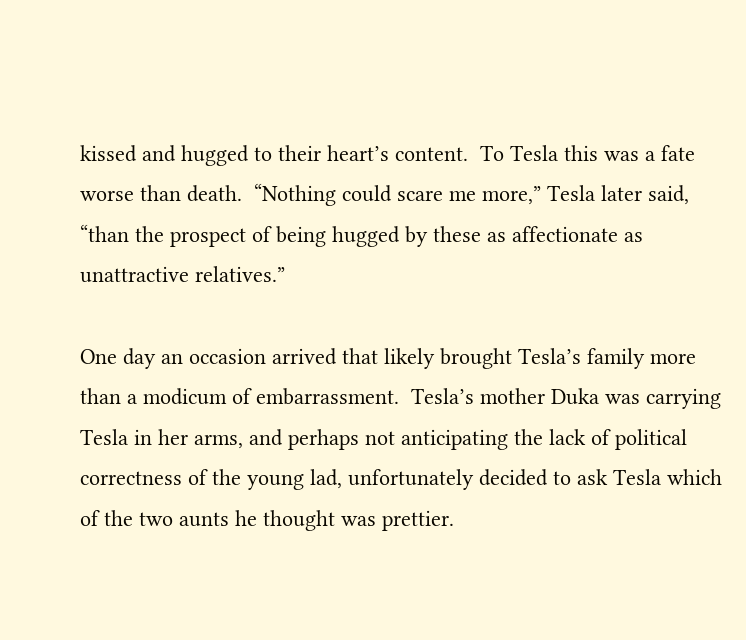kissed and hugged to their heart’s content.  To Tesla this was a fate worse than death.  “Nothing could scare me more,” Tesla later said, “than the prospect of being hugged by these as affectionate as unattractive relatives.”

One day an occasion arrived that likely brought Tesla’s family more than a modicum of embarrassment.  Tesla’s mother Duka was carrying Tesla in her arms, and perhaps not anticipating the lack of political correctness of the young lad, unfortunately decided to ask Tesla which of the two aunts he thought was prettier.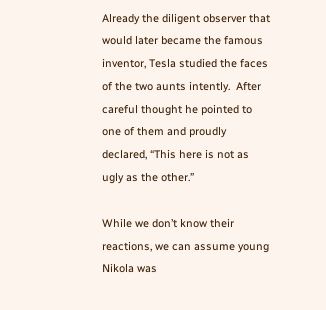Already the diligent observer that would later became the famous inventor, Tesla studied the faces of the two aunts intently.  After careful thought he pointed to one of them and proudly declared, “This here is not as ugly as the other.”

While we don’t know their reactions, we can assume young Nikola was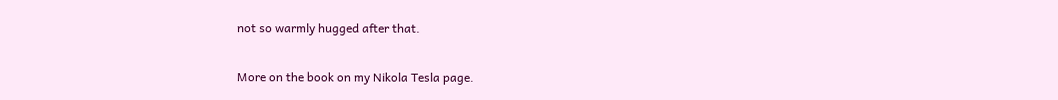not so warmly hugged after that.

More on the book on my Nikola Tesla page.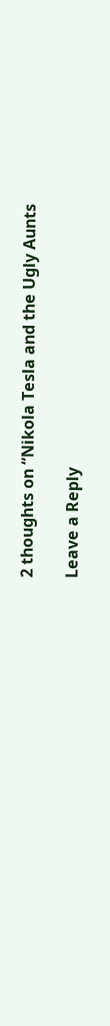2 thoughts on “Nikola Tesla and the Ugly Aunts

Leave a Reply